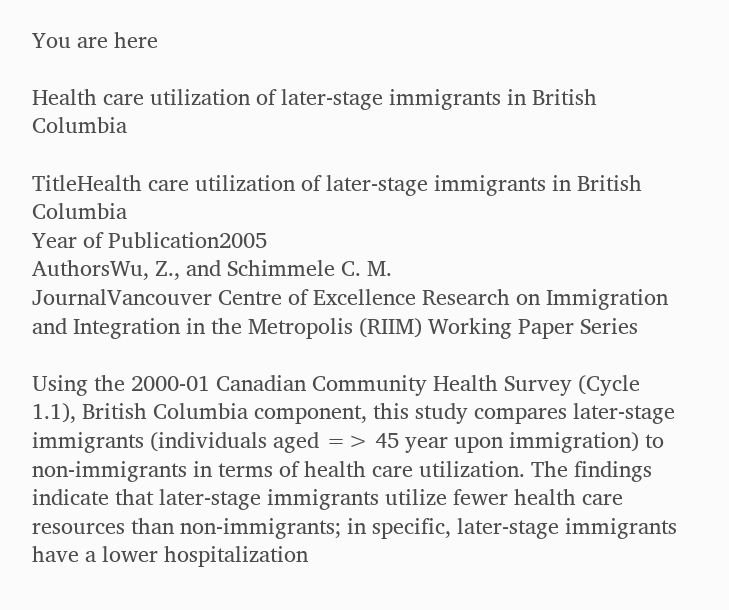You are here

Health care utilization of later-stage immigrants in British Columbia

TitleHealth care utilization of later-stage immigrants in British Columbia
Year of Publication2005
AuthorsWu, Z., and Schimmele C. M.
JournalVancouver Centre of Excellence Research on Immigration and Integration in the Metropolis (RIIM) Working Paper Series

Using the 2000-01 Canadian Community Health Survey (Cycle 1.1), British Columbia component, this study compares later-stage immigrants (individuals aged => 45 year upon immigration) to non-immigrants in terms of health care utilization. The findings indicate that later-stage immigrants utilize fewer health care resources than non-immigrants; in specific, later-stage immigrants have a lower hospitalization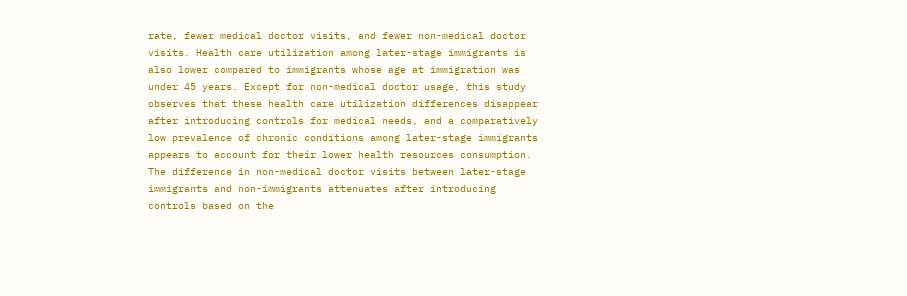rate, fewer medical doctor visits, and fewer non-medical doctor visits. Health care utilization among later-stage immigrants is also lower compared to immigrants whose age at immigration was under 45 years. Except for non-medical doctor usage, this study observes that these health care utilization differences disappear after introducing controls for medical needs, and a comparatively low prevalence of chronic conditions among later-stage immigrants appears to account for their lower health resources consumption. The difference in non-medical doctor visits between later-stage immigrants and non-immigrants attenuates after introducing controls based on the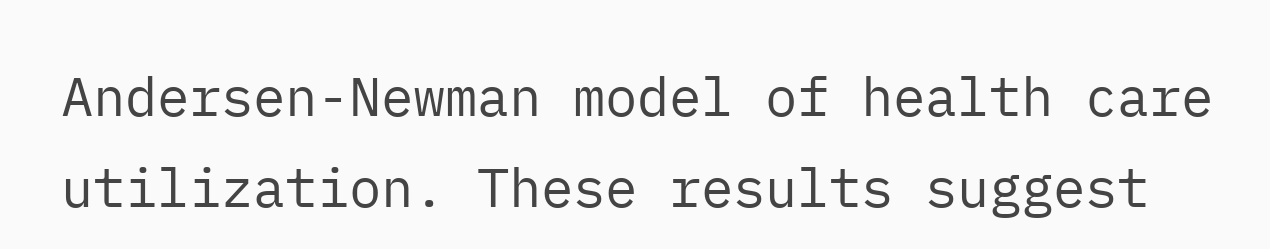Andersen-Newman model of health care utilization. These results suggest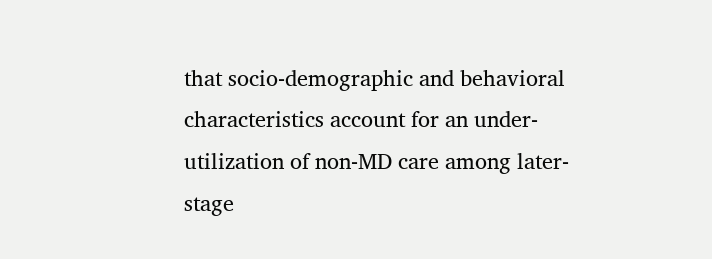that socio-demographic and behavioral characteristics account for an under-utilization of non-MD care among later-stage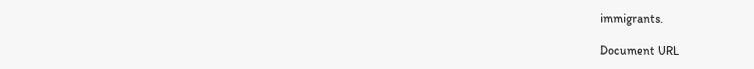immigrants.

Document URL